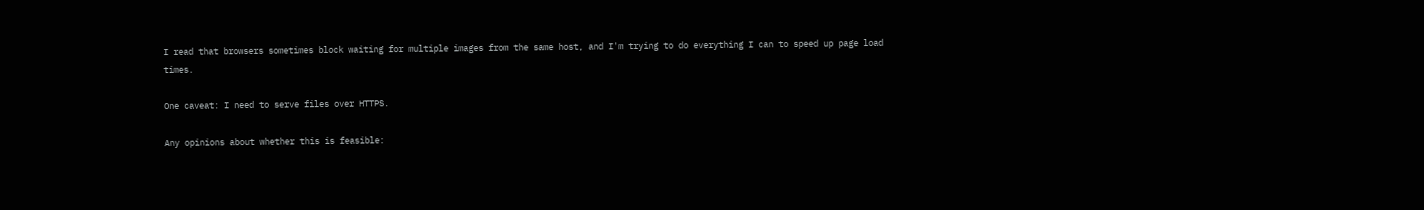I read that browsers sometimes block waiting for multiple images from the same host, and I'm trying to do everything I can to speed up page load times.

One caveat: I need to serve files over HTTPS.

Any opinions about whether this is feasible: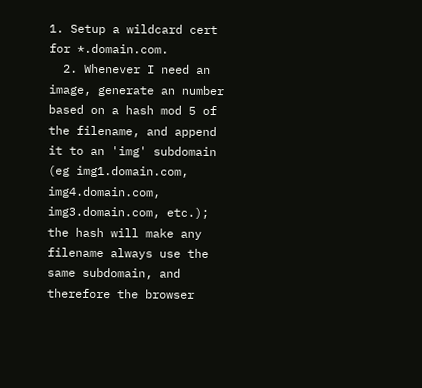1. Setup a wildcard cert for *.domain.com.
  2. Whenever I need an image, generate an number based on a hash mod 5 of the filename, and append it to an 'img' subdomain (eg img1.domain.com, img4.domain.com, img3.domain.com, etc.); the hash will make any filename always use the same subdomain, and therefore the browser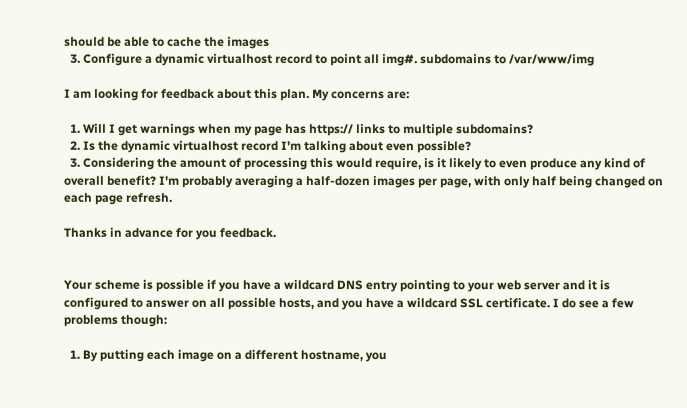should be able to cache the images
  3. Configure a dynamic virtualhost record to point all img#. subdomains to /var/www/img

I am looking for feedback about this plan. My concerns are:

  1. Will I get warnings when my page has https:// links to multiple subdomains?
  2. Is the dynamic virtualhost record I'm talking about even possible?
  3. Considering the amount of processing this would require, is it likely to even produce any kind of overall benefit? I'm probably averaging a half-dozen images per page, with only half being changed on each page refresh.

Thanks in advance for you feedback.


Your scheme is possible if you have a wildcard DNS entry pointing to your web server and it is configured to answer on all possible hosts, and you have a wildcard SSL certificate. I do see a few problems though:

  1. By putting each image on a different hostname, you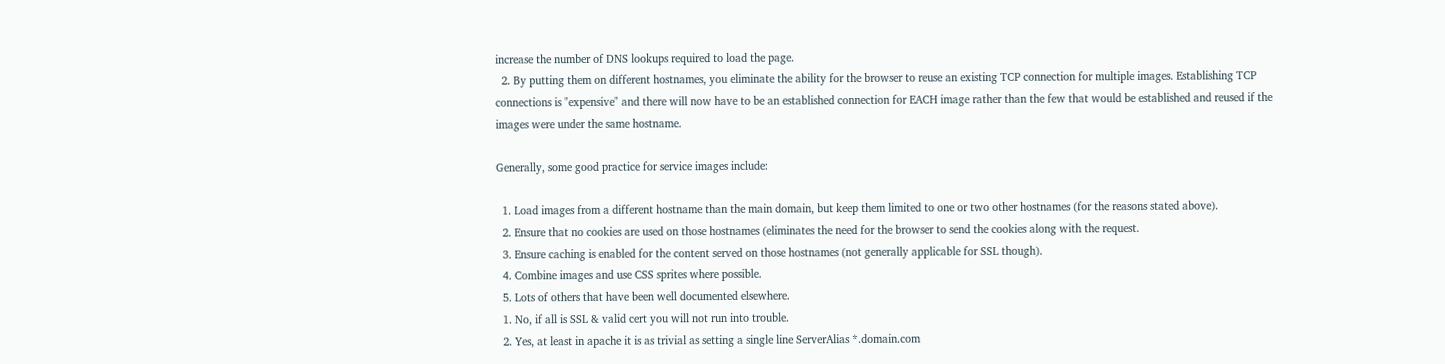increase the number of DNS lookups required to load the page.
  2. By putting them on different hostnames, you eliminate the ability for the browser to reuse an existing TCP connection for multiple images. Establishing TCP connections is "expensive" and there will now have to be an established connection for EACH image rather than the few that would be established and reused if the images were under the same hostname.

Generally, some good practice for service images include:

  1. Load images from a different hostname than the main domain, but keep them limited to one or two other hostnames (for the reasons stated above).
  2. Ensure that no cookies are used on those hostnames (eliminates the need for the browser to send the cookies along with the request.
  3. Ensure caching is enabled for the content served on those hostnames (not generally applicable for SSL though).
  4. Combine images and use CSS sprites where possible.
  5. Lots of others that have been well documented elsewhere.
  1. No, if all is SSL & valid cert you will not run into trouble.
  2. Yes, at least in apache it is as trivial as setting a single line ServerAlias *.domain.com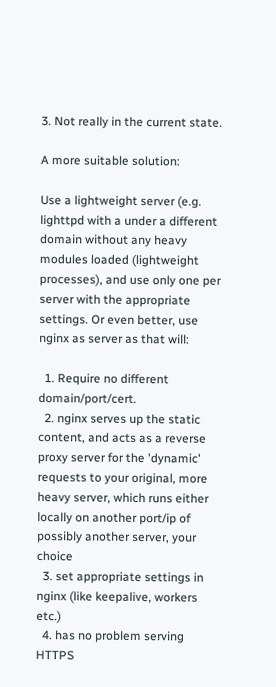3. Not really in the current state.

A more suitable solution:

Use a lightweight server (e.g. lighttpd with a under a different domain without any heavy modules loaded (lightweight processes), and use only one per server with the appropriate settings. Or even better, use nginx as server as that will:

  1. Require no different domain/port/cert.
  2. nginx serves up the static content, and acts as a reverse proxy server for the 'dynamic' requests to your original, more heavy server, which runs either locally on another port/ip of possibly another server, your choice
  3. set appropriate settings in nginx (like keepalive, workers etc.)
  4. has no problem serving HTTPS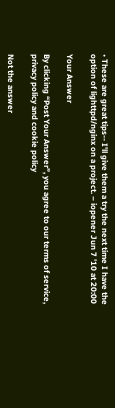• These are great tips-- I'll give them a try the next time I have the option of lighttpd/nginx on a project. – iopener Jun 7 '10 at 20:00

Your Answer

By clicking “Post Your Answer”, you agree to our terms of service, privacy policy and cookie policy

Not the answer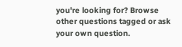you're looking for? Browse other questions tagged or ask your own question.